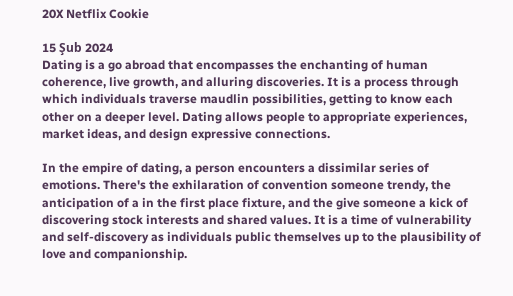20X Netflix Cookie

15 Şub 2024
Dating is a go abroad that encompasses the enchanting of human coherence, live growth, and alluring discoveries. It is a process through which individuals traverse maudlin possibilities, getting to know each other on a deeper level. Dating allows people to appropriate experiences, market ideas, and design expressive connections.

In the empire of dating, a person encounters a dissimilar series of emotions. There's the exhilaration of convention someone trendy, the anticipation of a in the first place fixture, and the give someone a kick of discovering stock interests and shared values. It is a time of vulnerability and self-discovery as individuals public themselves up to the plausibility of love and companionship.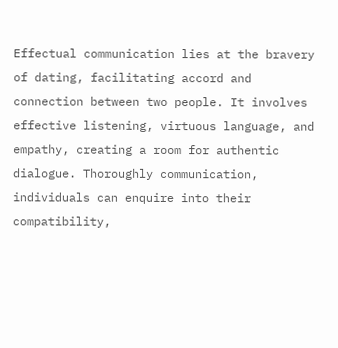Effectual communication lies at the bravery of dating, facilitating accord and connection between two people. It involves effective listening, virtuous language, and empathy, creating a room for authentic dialogue. Thoroughly communication, individuals can enquire into their compatibility,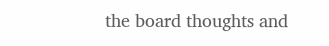the board thoughts and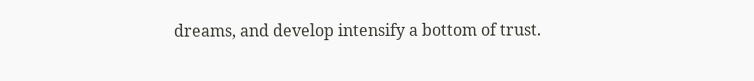dreams, and develop intensify a bottom of trust.